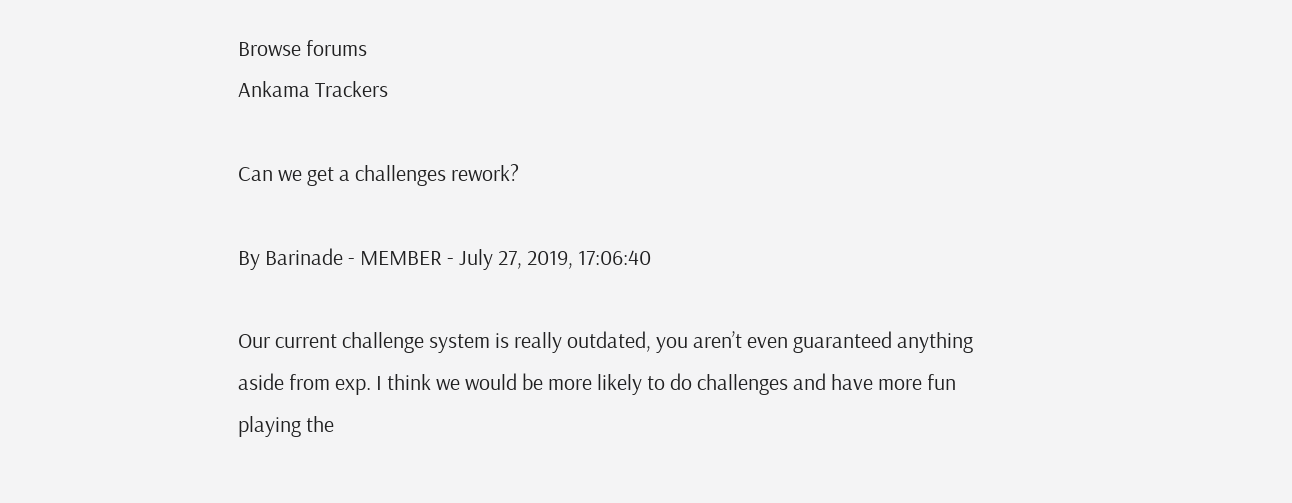Browse forums
Ankama Trackers

Can we get a challenges rework?

By Barinade - MEMBER - July 27, 2019, 17:06:40

Our current challenge system is really outdated, you aren’t even guaranteed anything aside from exp. I think we would be more likely to do challenges and have more fun playing the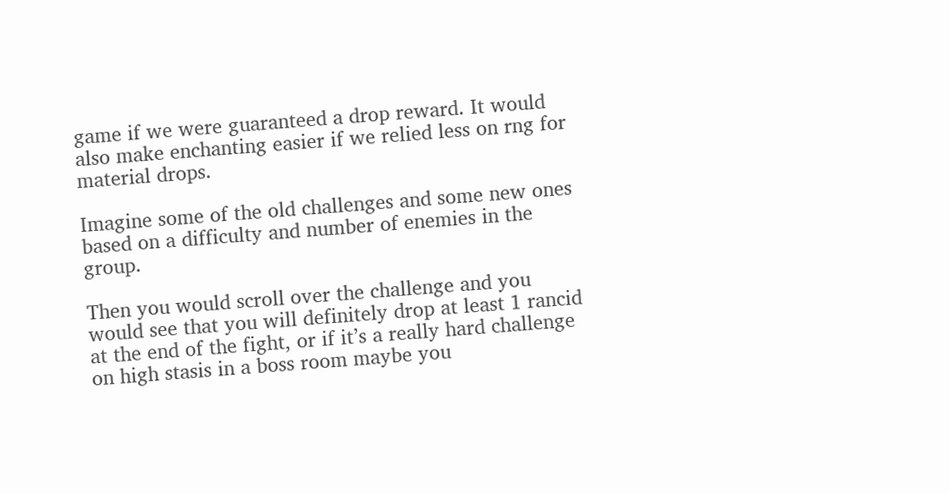game if we were guaranteed a drop reward. It would also make enchanting easier if we relied less on rng for material drops.

Imagine some of the old challenges and some new ones based on a difficulty and number of enemies in the group.

Then you would scroll over the challenge and you would see that you will definitely drop at least 1 rancid at the end of the fight, or if it’s a really hard challenge on high stasis in a boss room maybe you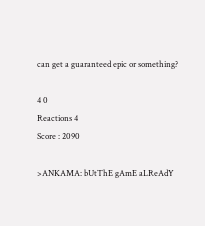can get a guaranteed epic or something?

4 0
Reactions 4
Score : 2090

>ANKAMA: bUtThE gAmE aLReAdY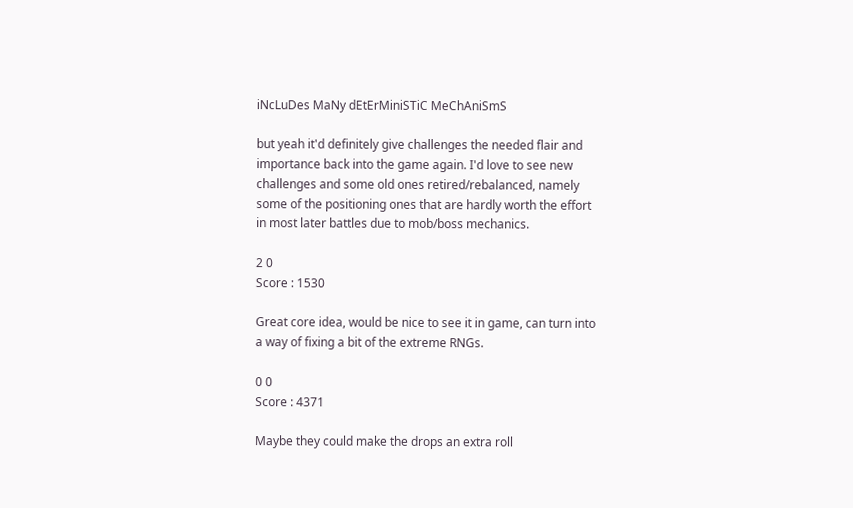iNcLuDes MaNy dEtErMiniSTiC MeChAniSmS

but yeah it'd definitely give challenges the needed flair and importance back into the game again. I'd love to see new challenges and some old ones retired/rebalanced, namely some of the positioning ones that are hardly worth the effort in most later battles due to mob/boss mechanics.

2 0
Score : 1530

Great core idea, would be nice to see it in game, can turn into a way of fixing a bit of the extreme RNGs.

0 0
Score : 4371

Maybe they could make the drops an extra roll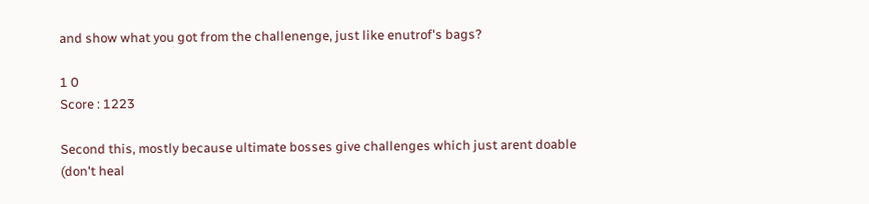and show what you got from the challenenge, just like enutrof's bags?

1 0
Score : 1223

Second this, mostly because ultimate bosses give challenges which just arent doable (don't heal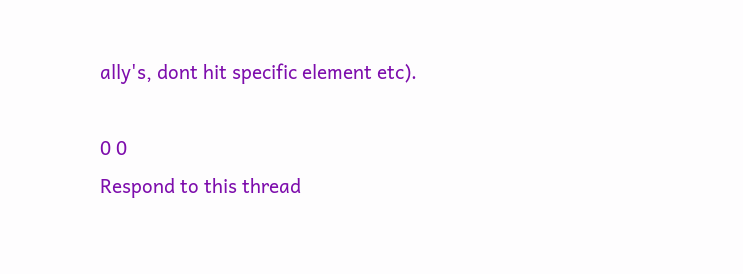ally's, dont hit specific element etc).

0 0
Respond to this thread